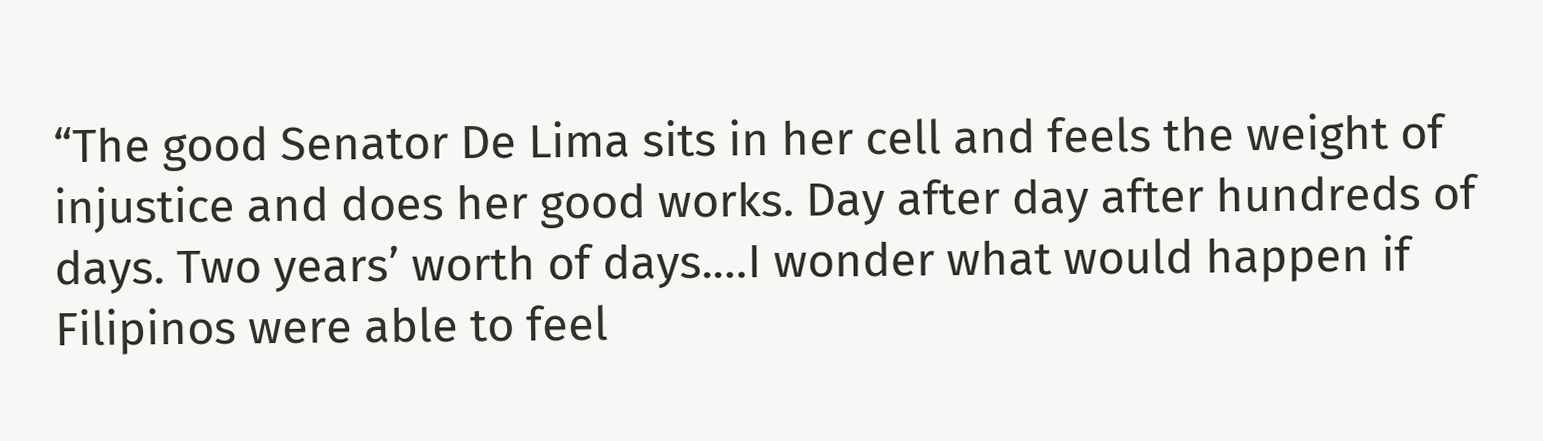“The good Senator De Lima sits in her cell and feels the weight of injustice and does her good works. Day after day after hundreds of days. Two years’ worth of days.…I wonder what would happen if Filipinos were able to feel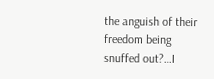the anguish of their freedom being snuffed out?…I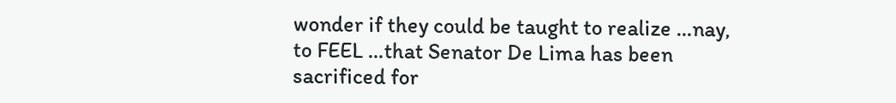wonder if they could be taught to realize …nay, to FEEL …that Senator De Lima has been sacrificed for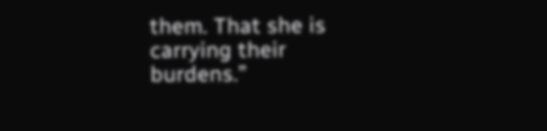them. That she is carrying their burdens.”